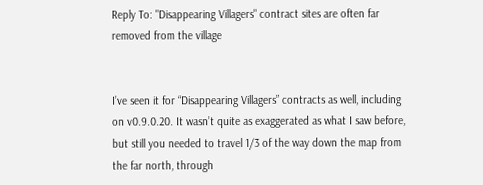Reply To: "Disappearing Villagers" contract sites are often far removed from the village


I’ve seen it for “Disappearing Villagers” contracts as well, including on v0.9.0.20. It wasn’t quite as exaggerated as what I saw before, but still you needed to travel 1/3 of the way down the map from the far north, through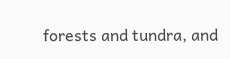forests and tundra, and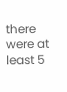there were at least 5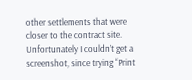other settlements that were closer to the contract site. Unfortunately I couldn’t get a screenshot, since trying “Print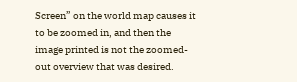Screen” on the world map causes it to be zoomed in, and then the image printed is not the zoomed-out overview that was desired.